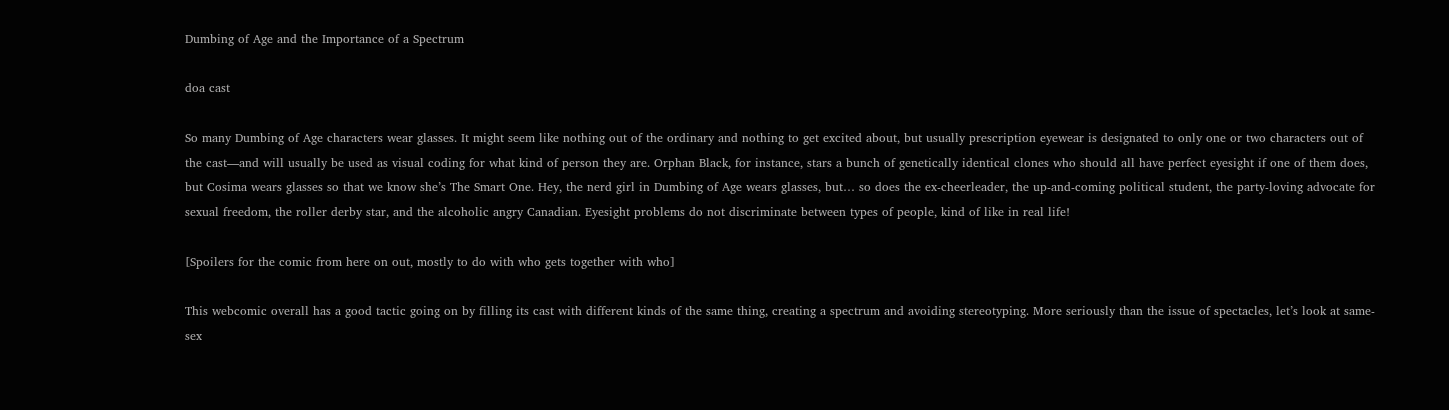Dumbing of Age and the Importance of a Spectrum

doa cast

So many Dumbing of Age characters wear glasses. It might seem like nothing out of the ordinary and nothing to get excited about, but usually prescription eyewear is designated to only one or two characters out of the cast—and will usually be used as visual coding for what kind of person they are. Orphan Black, for instance, stars a bunch of genetically identical clones who should all have perfect eyesight if one of them does, but Cosima wears glasses so that we know she’s The Smart One. Hey, the nerd girl in Dumbing of Age wears glasses, but… so does the ex-cheerleader, the up-and-coming political student, the party-loving advocate for sexual freedom, the roller derby star, and the alcoholic angry Canadian. Eyesight problems do not discriminate between types of people, kind of like in real life!

[Spoilers for the comic from here on out, mostly to do with who gets together with who]

This webcomic overall has a good tactic going on by filling its cast with different kinds of the same thing, creating a spectrum and avoiding stereotyping. More seriously than the issue of spectacles, let’s look at same-sex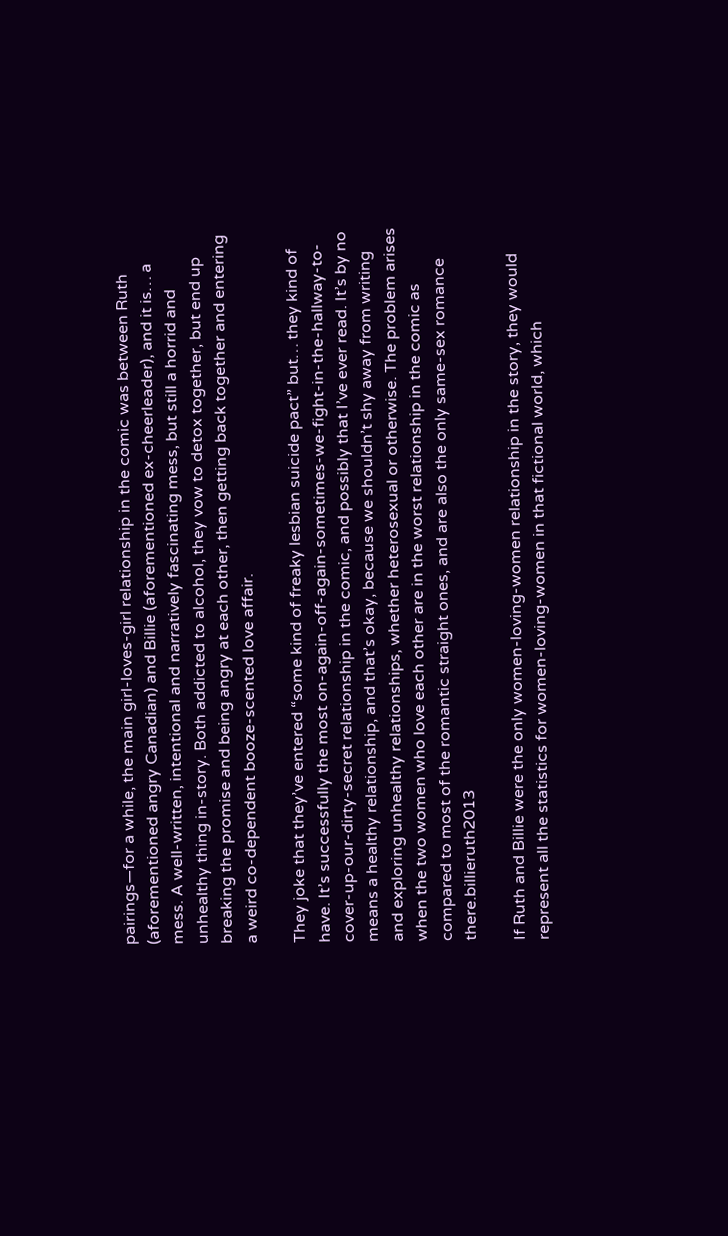pairings—for a while, the main girl-loves-girl relationship in the comic was between Ruth (aforementioned angry Canadian) and Billie (aforementioned ex-cheerleader), and it is… a mess. A well-written, intentional and narratively fascinating mess, but still a horrid and unhealthy thing in-story. Both addicted to alcohol, they vow to detox together, but end up breaking the promise and being angry at each other, then getting back together and entering a weird co-dependent booze-scented love affair.

They joke that they’ve entered “some kind of freaky lesbian suicide pact” but… they kind of have. It’s successfully the most on-again-off-again-sometimes-we-fight-in-the-hallway-to-cover-up-our-dirty-secret relationship in the comic, and possibly that I’ve ever read. It’s by no means a healthy relationship, and that’s okay, because we shouldn’t shy away from writing and exploring unhealthy relationships, whether heterosexual or otherwise. The problem arises when the two women who love each other are in the worst relationship in the comic as compared to most of the romantic straight ones, and are also the only same-sex romance there.billieruth2013

If Ruth and Billie were the only women-loving-women relationship in the story, they would represent all the statistics for women-loving-women in that fictional world, which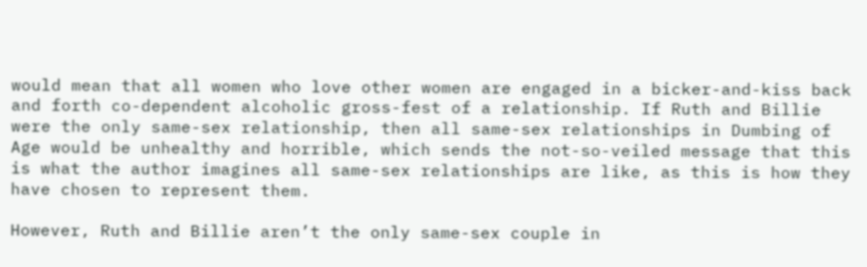would mean that all women who love other women are engaged in a bicker-and-kiss back and forth co-dependent alcoholic gross-fest of a relationship. If Ruth and Billie were the only same-sex relationship, then all same-sex relationships in Dumbing of Age would be unhealthy and horrible, which sends the not-so-veiled message that this is what the author imagines all same-sex relationships are like, as this is how they have chosen to represent them.

However, Ruth and Billie aren’t the only same-sex couple in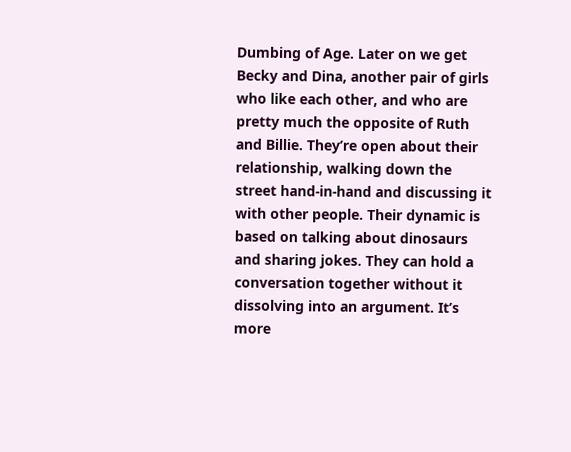Dumbing of Age. Later on we get Becky and Dina, another pair of girls who like each other, and who are pretty much the opposite of Ruth and Billie. They’re open about their relationship, walking down the street hand-in-hand and discussing it with other people. Their dynamic is based on talking about dinosaurs and sharing jokes. They can hold a conversation together without it dissolving into an argument. It’s more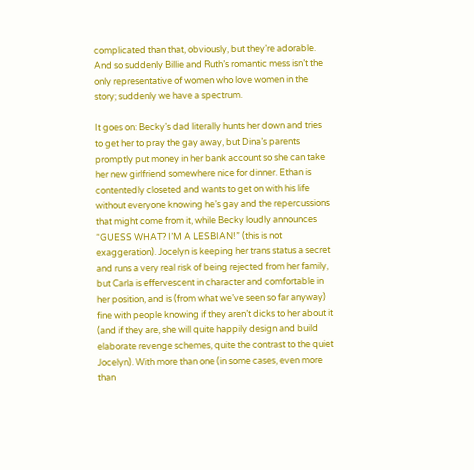complicated than that, obviously, but they’re adorable. And so suddenly Billie and Ruth’s romantic mess isn’t the only representative of women who love women in the story; suddenly we have a spectrum.

It goes on: Becky’s dad literally hunts her down and tries to get her to pray the gay away, but Dina’s parents promptly put money in her bank account so she can take her new girlfriend somewhere nice for dinner. Ethan is contentedly closeted and wants to get on with his life without everyone knowing he’s gay and the repercussions that might come from it, while Becky loudly announces “GUESS WHAT? I’M A LESBIAN!” (this is not exaggeration). Jocelyn is keeping her trans status a secret and runs a very real risk of being rejected from her family, but Carla is effervescent in character and comfortable in her position, and is (from what we’ve seen so far anyway) fine with people knowing if they aren’t dicks to her about it (and if they are, she will quite happily design and build elaborate revenge schemes, quite the contrast to the quiet Jocelyn). With more than one (in some cases, even more than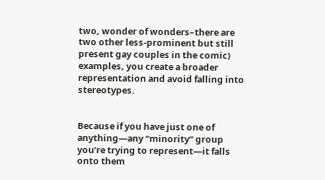two, wonder of wonders–there are two other less-prominent but still present gay couples in the comic) examples, you create a broader representation and avoid falling into stereotypes.


Because if you have just one of anything—any “minority” group you’re trying to represent—it falls onto them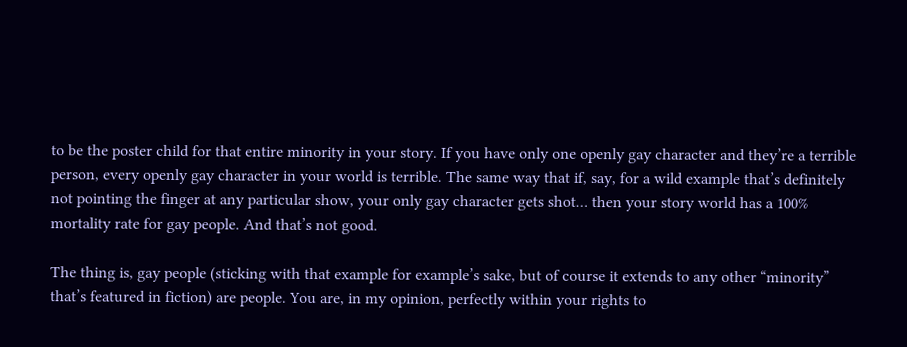to be the poster child for that entire minority in your story. If you have only one openly gay character and they’re a terrible person, every openly gay character in your world is terrible. The same way that if, say, for a wild example that’s definitely not pointing the finger at any particular show, your only gay character gets shot… then your story world has a 100% mortality rate for gay people. And that’s not good.

The thing is, gay people (sticking with that example for example’s sake, but of course it extends to any other “minority” that’s featured in fiction) are people. You are, in my opinion, perfectly within your rights to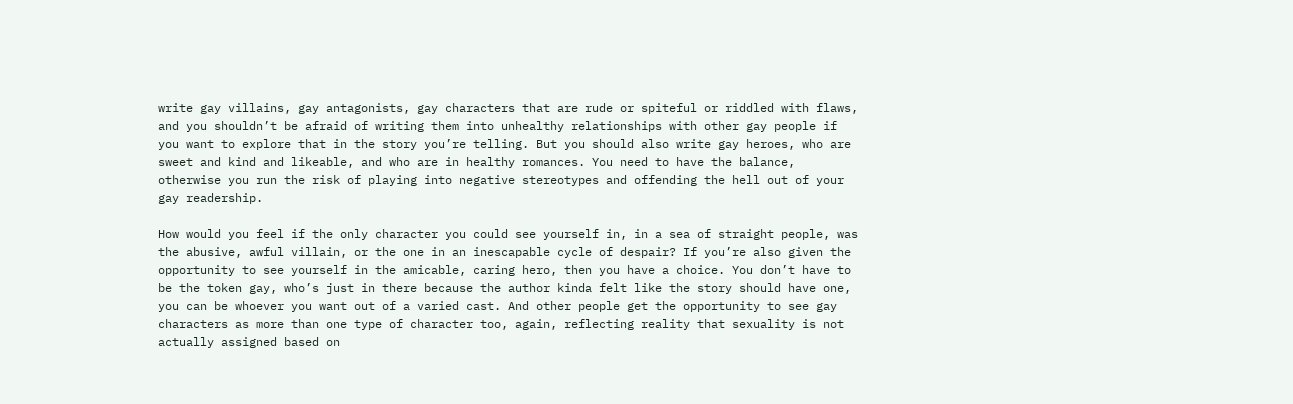write gay villains, gay antagonists, gay characters that are rude or spiteful or riddled with flaws, and you shouldn’t be afraid of writing them into unhealthy relationships with other gay people if you want to explore that in the story you’re telling. But you should also write gay heroes, who are sweet and kind and likeable, and who are in healthy romances. You need to have the balance, otherwise you run the risk of playing into negative stereotypes and offending the hell out of your gay readership.

How would you feel if the only character you could see yourself in, in a sea of straight people, was the abusive, awful villain, or the one in an inescapable cycle of despair? If you’re also given the opportunity to see yourself in the amicable, caring hero, then you have a choice. You don’t have to be the token gay, who’s just in there because the author kinda felt like the story should have one, you can be whoever you want out of a varied cast. And other people get the opportunity to see gay characters as more than one type of character too, again, reflecting reality that sexuality is not actually assigned based on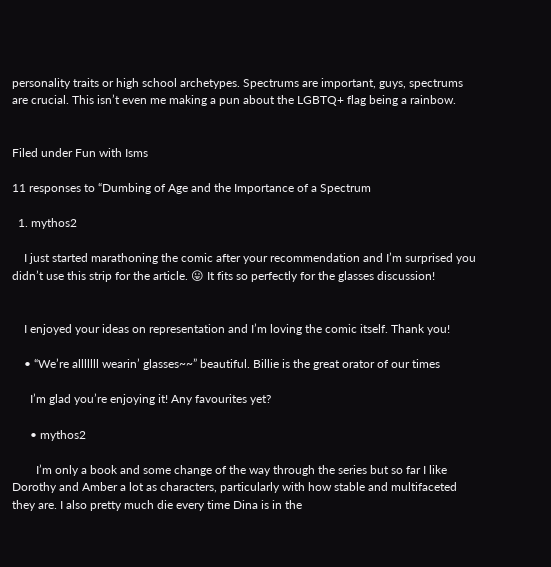personality traits or high school archetypes. Spectrums are important, guys, spectrums are crucial. This isn’t even me making a pun about the LGBTQ+ flag being a rainbow.


Filed under Fun with Isms

11 responses to “Dumbing of Age and the Importance of a Spectrum

  1. mythos2

    I just started marathoning the comic after your recommendation and I’m surprised you didn’t use this strip for the article. 😛 It fits so perfectly for the glasses discussion!


    I enjoyed your ideas on representation and I’m loving the comic itself. Thank you!

    • “We’re alllllll wearin’ glasses~~” beautiful. Billie is the great orator of our times

      I’m glad you’re enjoying it! Any favourites yet?

      • mythos2

        I’m only a book and some change of the way through the series but so far I like Dorothy and Amber a lot as characters, particularly with how stable and multifaceted they are. I also pretty much die every time Dina is in the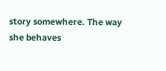story somewhere. The way she behaves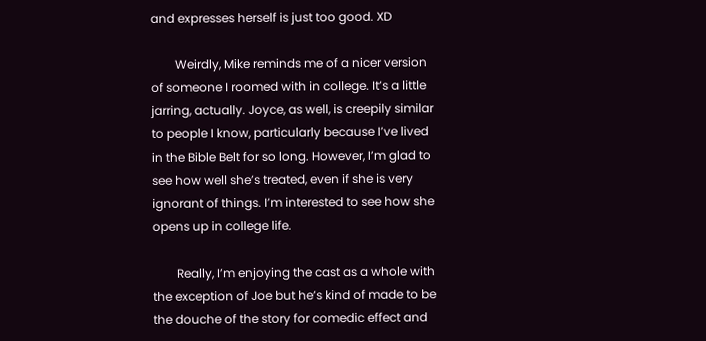and expresses herself is just too good. XD

        Weirdly, Mike reminds me of a nicer version of someone I roomed with in college. It’s a little jarring, actually. Joyce, as well, is creepily similar to people I know, particularly because I’ve lived in the Bible Belt for so long. However, I’m glad to see how well she’s treated, even if she is very ignorant of things. I’m interested to see how she opens up in college life.

        Really, I’m enjoying the cast as a whole with the exception of Joe but he’s kind of made to be the douche of the story for comedic effect and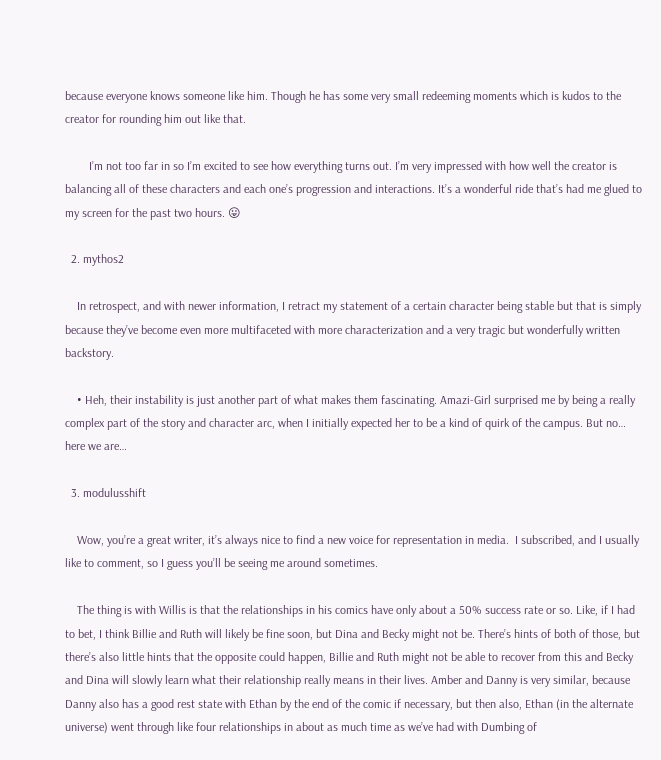because everyone knows someone like him. Though he has some very small redeeming moments which is kudos to the creator for rounding him out like that.

        I’m not too far in so I’m excited to see how everything turns out. I’m very impressed with how well the creator is balancing all of these characters and each one’s progression and interactions. It’s a wonderful ride that’s had me glued to my screen for the past two hours. 😛

  2. mythos2

    In retrospect, and with newer information, I retract my statement of a certain character being stable but that is simply because they’ve become even more multifaceted with more characterization and a very tragic but wonderfully written backstory.

    • Heh, their instability is just another part of what makes them fascinating. Amazi-Girl surprised me by being a really complex part of the story and character arc, when I initially expected her to be a kind of quirk of the campus. But no… here we are…

  3. modulusshift

    Wow, you’re a great writer, it’s always nice to find a new voice for representation in media.  I subscribed, and I usually like to comment, so I guess you’ll be seeing me around sometimes.

    The thing is with Willis is that the relationships in his comics have only about a 50% success rate or so. Like, if I had to bet, I think Billie and Ruth will likely be fine soon, but Dina and Becky might not be. There’s hints of both of those, but there’s also little hints that the opposite could happen, Billie and Ruth might not be able to recover from this and Becky and Dina will slowly learn what their relationship really means in their lives. Amber and Danny is very similar, because Danny also has a good rest state with Ethan by the end of the comic if necessary, but then also, Ethan (in the alternate universe) went through like four relationships in about as much time as we’ve had with Dumbing of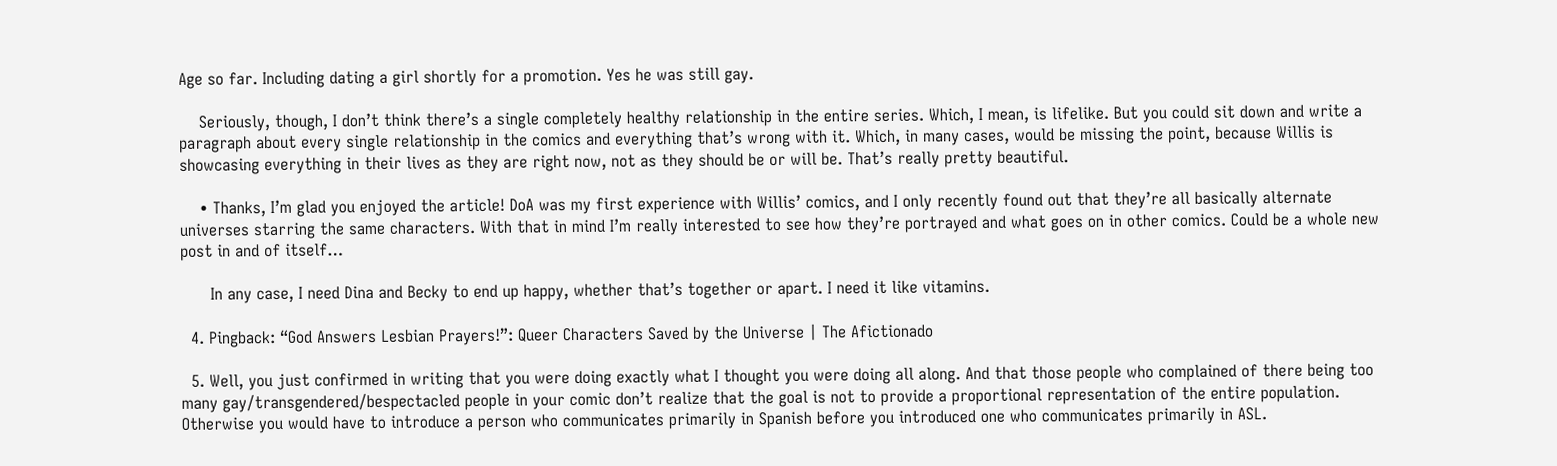Age so far. Including dating a girl shortly for a promotion. Yes he was still gay.

    Seriously, though, I don’t think there’s a single completely healthy relationship in the entire series. Which, I mean, is lifelike. But you could sit down and write a paragraph about every single relationship in the comics and everything that’s wrong with it. Which, in many cases, would be missing the point, because Willis is showcasing everything in their lives as they are right now, not as they should be or will be. That’s really pretty beautiful.

    • Thanks, I’m glad you enjoyed the article! DoA was my first experience with Willis’ comics, and I only recently found out that they’re all basically alternate universes starring the same characters. With that in mind I’m really interested to see how they’re portrayed and what goes on in other comics. Could be a whole new post in and of itself…

      In any case, I need Dina and Becky to end up happy, whether that’s together or apart. I need it like vitamins.

  4. Pingback: “God Answers Lesbian Prayers!”: Queer Characters Saved by the Universe | The Afictionado

  5. Well, you just confirmed in writing that you were doing exactly what I thought you were doing all along. And that those people who complained of there being too many gay/transgendered/bespectacled people in your comic don’t realize that the goal is not to provide a proportional representation of the entire population. Otherwise you would have to introduce a person who communicates primarily in Spanish before you introduced one who communicates primarily in ASL.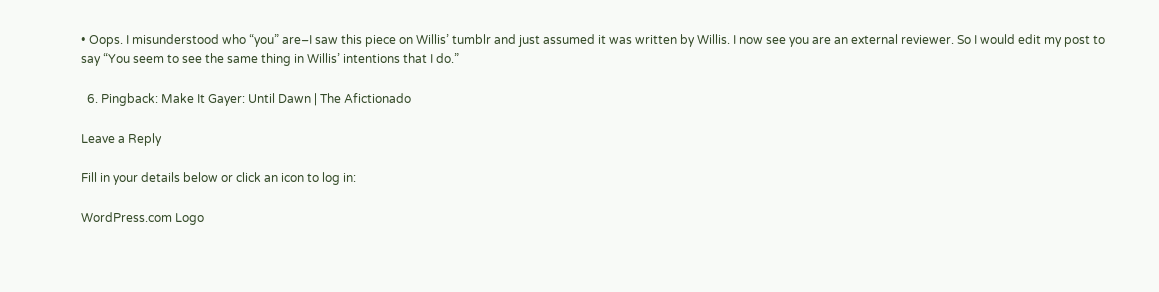• Oops. I misunderstood who “you” are–I saw this piece on Willis’ tumblr and just assumed it was written by Willis. I now see you are an external reviewer. So I would edit my post to say “You seem to see the same thing in Willis’ intentions that I do.”

  6. Pingback: Make It Gayer: Until Dawn | The Afictionado

Leave a Reply

Fill in your details below or click an icon to log in:

WordPress.com Logo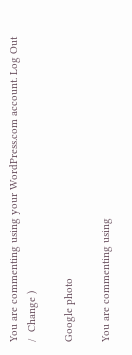You are commenting using your WordPress.com account. Log Out /  Change )

Google photo

You are commenting using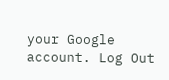your Google account. Log Out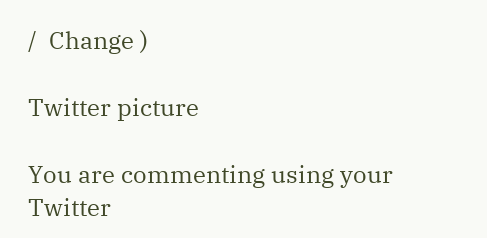/  Change )

Twitter picture

You are commenting using your Twitter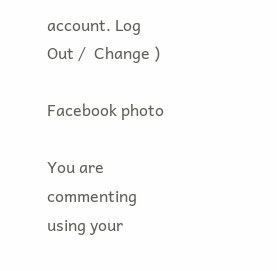account. Log Out /  Change )

Facebook photo

You are commenting using your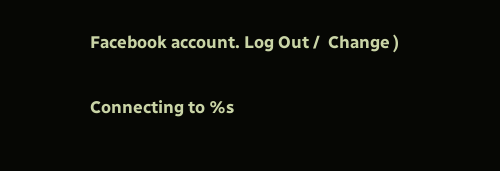Facebook account. Log Out /  Change )

Connecting to %s